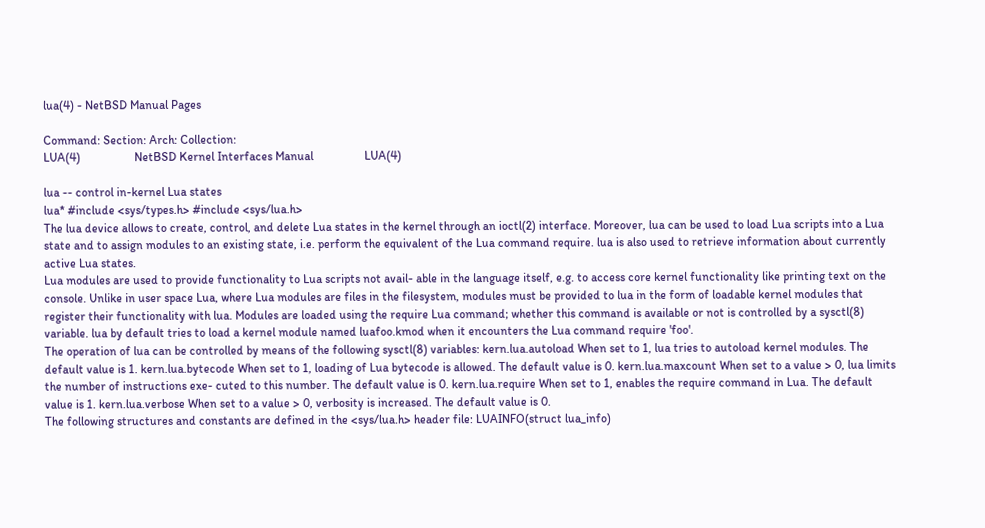lua(4) - NetBSD Manual Pages

Command: Section: Arch: Collection:
LUA(4)                  NetBSD Kernel Interfaces Manual                 LUA(4)

lua -- control in-kernel Lua states
lua* #include <sys/types.h> #include <sys/lua.h>
The lua device allows to create, control, and delete Lua states in the kernel through an ioctl(2) interface. Moreover, lua can be used to load Lua scripts into a Lua state and to assign modules to an existing state, i.e. perform the equivalent of the Lua command require. lua is also used to retrieve information about currently active Lua states.
Lua modules are used to provide functionality to Lua scripts not avail- able in the language itself, e.g. to access core kernel functionality like printing text on the console. Unlike in user space Lua, where Lua modules are files in the filesystem, modules must be provided to lua in the form of loadable kernel modules that register their functionality with lua. Modules are loaded using the require Lua command; whether this command is available or not is controlled by a sysctl(8) variable. lua by default tries to load a kernel module named luafoo.kmod when it encounters the Lua command require 'foo'.
The operation of lua can be controlled by means of the following sysctl(8) variables: kern.lua.autoload When set to 1, lua tries to autoload kernel modules. The default value is 1. kern.lua.bytecode When set to 1, loading of Lua bytecode is allowed. The default value is 0. kern.lua.maxcount When set to a value > 0, lua limits the number of instructions exe- cuted to this number. The default value is 0. kern.lua.require When set to 1, enables the require command in Lua. The default value is 1. kern.lua.verbose When set to a value > 0, verbosity is increased. The default value is 0.
The following structures and constants are defined in the <sys/lua.h> header file: LUAINFO(struct lua_info)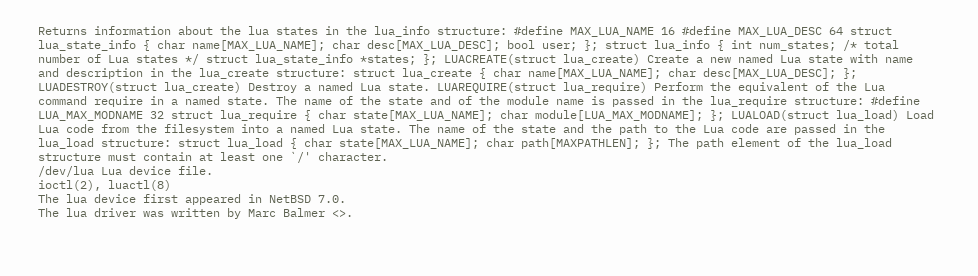Returns information about the lua states in the lua_info structure: #define MAX_LUA_NAME 16 #define MAX_LUA_DESC 64 struct lua_state_info { char name[MAX_LUA_NAME]; char desc[MAX_LUA_DESC]; bool user; }; struct lua_info { int num_states; /* total number of Lua states */ struct lua_state_info *states; }; LUACREATE(struct lua_create) Create a new named Lua state with name and description in the lua_create structure: struct lua_create { char name[MAX_LUA_NAME]; char desc[MAX_LUA_DESC]; }; LUADESTROY(struct lua_create) Destroy a named Lua state. LUAREQUIRE(struct lua_require) Perform the equivalent of the Lua command require in a named state. The name of the state and of the module name is passed in the lua_require structure: #define LUA_MAX_MODNAME 32 struct lua_require { char state[MAX_LUA_NAME]; char module[LUA_MAX_MODNAME]; }; LUALOAD(struct lua_load) Load Lua code from the filesystem into a named Lua state. The name of the state and the path to the Lua code are passed in the lua_load structure: struct lua_load { char state[MAX_LUA_NAME]; char path[MAXPATHLEN]; }; The path element of the lua_load structure must contain at least one `/' character.
/dev/lua Lua device file.
ioctl(2), luactl(8)
The lua device first appeared in NetBSD 7.0.
The lua driver was written by Marc Balmer <>.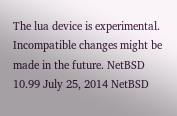The lua device is experimental. Incompatible changes might be made in the future. NetBSD 10.99 July 25, 2014 NetBSD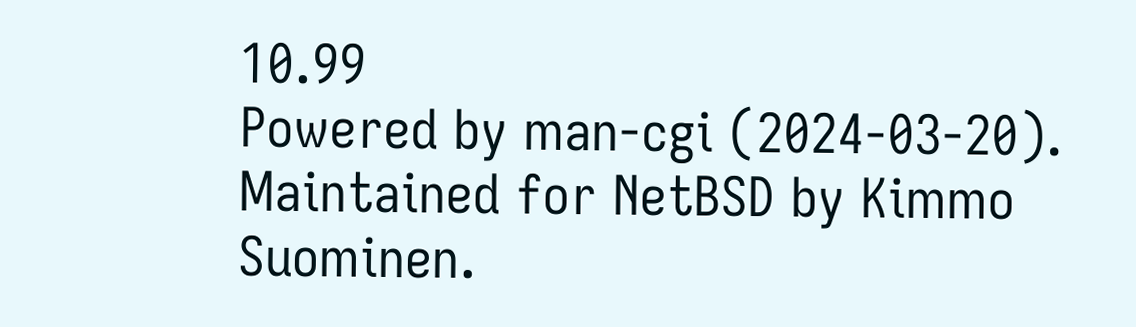10.99
Powered by man-cgi (2024-03-20). Maintained for NetBSD by Kimmo Suominen.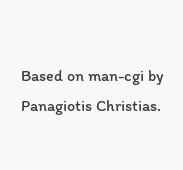Based on man-cgi by Panagiotis Christias.